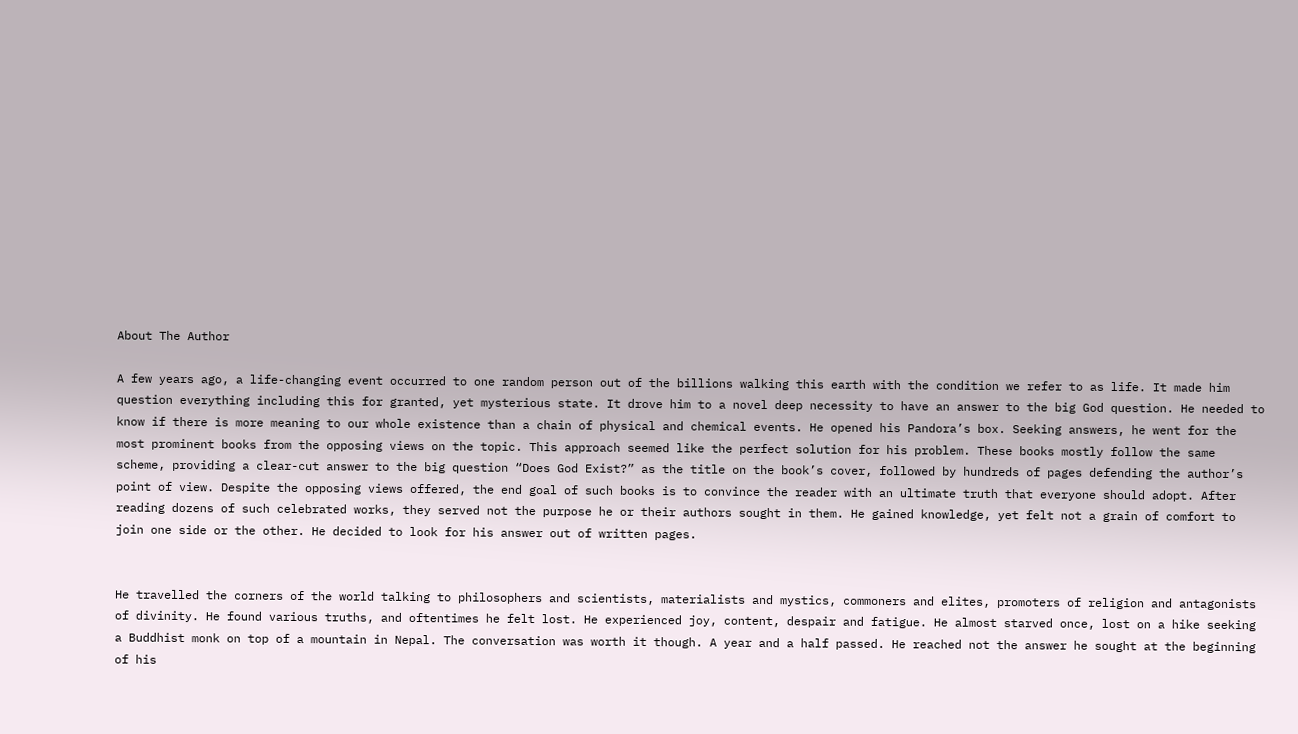About The Author

A few years ago, a life-changing event occurred to one random person out of the billions walking this earth with the condition we refer to as life. It made him question everything including this for granted, yet mysterious state. It drove him to a novel deep necessity to have an answer to the big God question. He needed to know if there is more meaning to our whole existence than a chain of physical and chemical events. He opened his Pandora’s box. Seeking answers, he went for the most prominent books from the opposing views on the topic. This approach seemed like the perfect solution for his problem. These books mostly follow the same scheme, providing a clear-cut answer to the big question “Does God Exist?” as the title on the book’s cover, followed by hundreds of pages defending the author’s point of view. Despite the opposing views offered, the end goal of such books is to convince the reader with an ultimate truth that everyone should adopt. After reading dozens of such celebrated works, they served not the purpose he or their authors sought in them. He gained knowledge, yet felt not a grain of comfort to join one side or the other. He decided to look for his answer out of written pages.


He travelled the corners of the world talking to philosophers and scientists, materialists and mystics, commoners and elites, promoters of religion and antagonists of divinity. He found various truths, and oftentimes he felt lost. He experienced joy, content, despair and fatigue. He almost starved once, lost on a hike seeking a Buddhist monk on top of a mountain in Nepal. The conversation was worth it though. A year and a half passed. He reached not the answer he sought at the beginning of his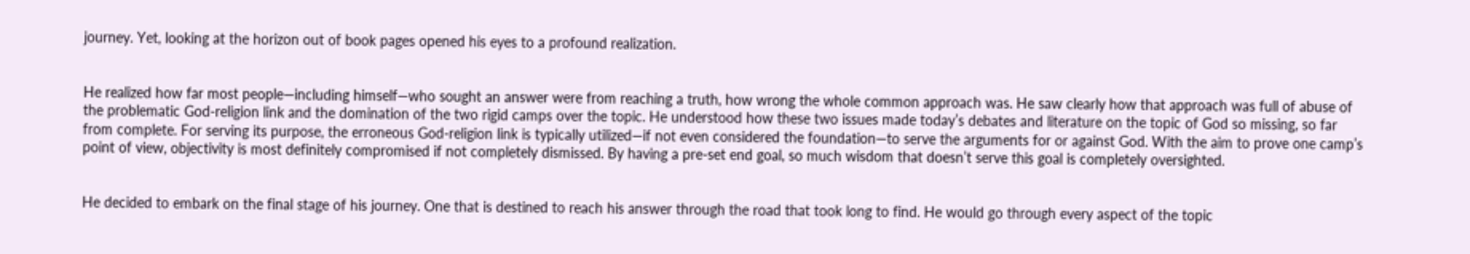journey. Yet, looking at the horizon out of book pages opened his eyes to a profound realization.


He realized how far most people—including himself—who sought an answer were from reaching a truth, how wrong the whole common approach was. He saw clearly how that approach was full of abuse of the problematic God-religion link and the domination of the two rigid camps over the topic. He understood how these two issues made today’s debates and literature on the topic of God so missing, so far from complete. For serving its purpose, the erroneous God-religion link is typically utilized—if not even considered the foundation—to serve the arguments for or against God. With the aim to prove one camp’s point of view, objectivity is most definitely compromised if not completely dismissed. By having a pre-set end goal, so much wisdom that doesn’t serve this goal is completely oversighted.


He decided to embark on the final stage of his journey. One that is destined to reach his answer through the road that took long to find. He would go through every aspect of the topic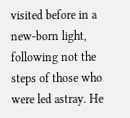visited before in a new-born light, following not the steps of those who were led astray. He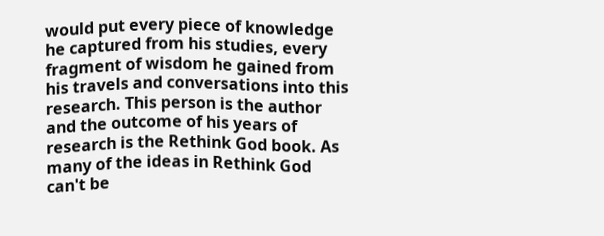would put every piece of knowledge he captured from his studies, every fragment of wisdom he gained from his travels and conversations into this research. This person is the author and the outcome of his years of research is the Rethink God book. As many of the ideas in Rethink God can't be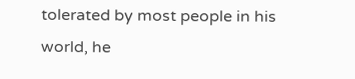tolerated by most people in his world, he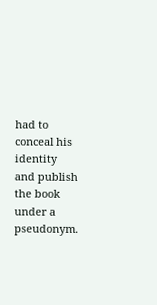had to conceal his identity and publish the book under a pseudonym.